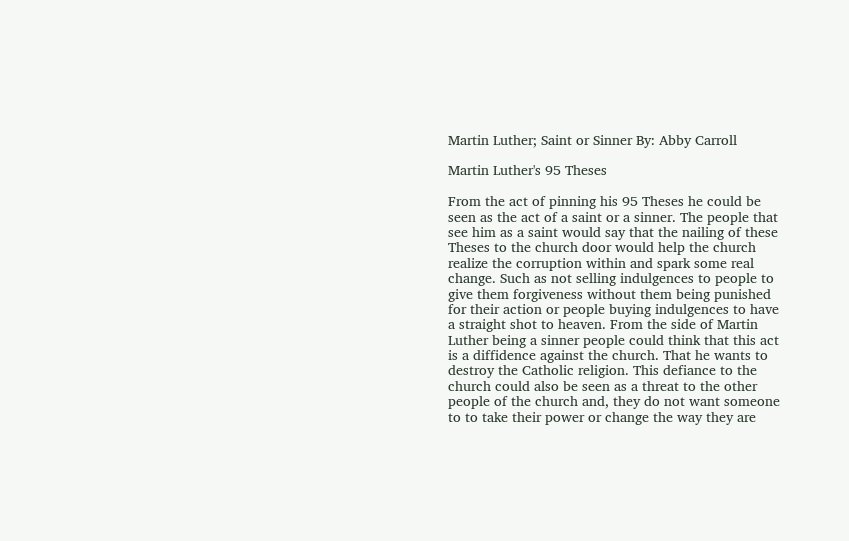Martin Luther; Saint or Sinner By: Abby Carroll

Martin Luther's 95 Theses

From the act of pinning his 95 Theses he could be seen as the act of a saint or a sinner. The people that see him as a saint would say that the nailing of these Theses to the church door would help the church realize the corruption within and spark some real change. Such as not selling indulgences to people to give them forgiveness without them being punished for their action or people buying indulgences to have a straight shot to heaven. From the side of Martin Luther being a sinner people could think that this act is a diffidence against the church. That he wants to destroy the Catholic religion. This defiance to the church could also be seen as a threat to the other people of the church and, they do not want someone to to take their power or change the way they are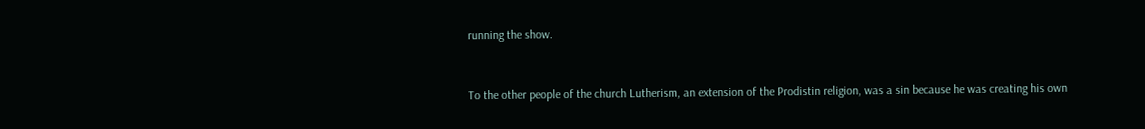running the show.


To the other people of the church Lutherism, an extension of the Prodistin religion, was a sin because he was creating his own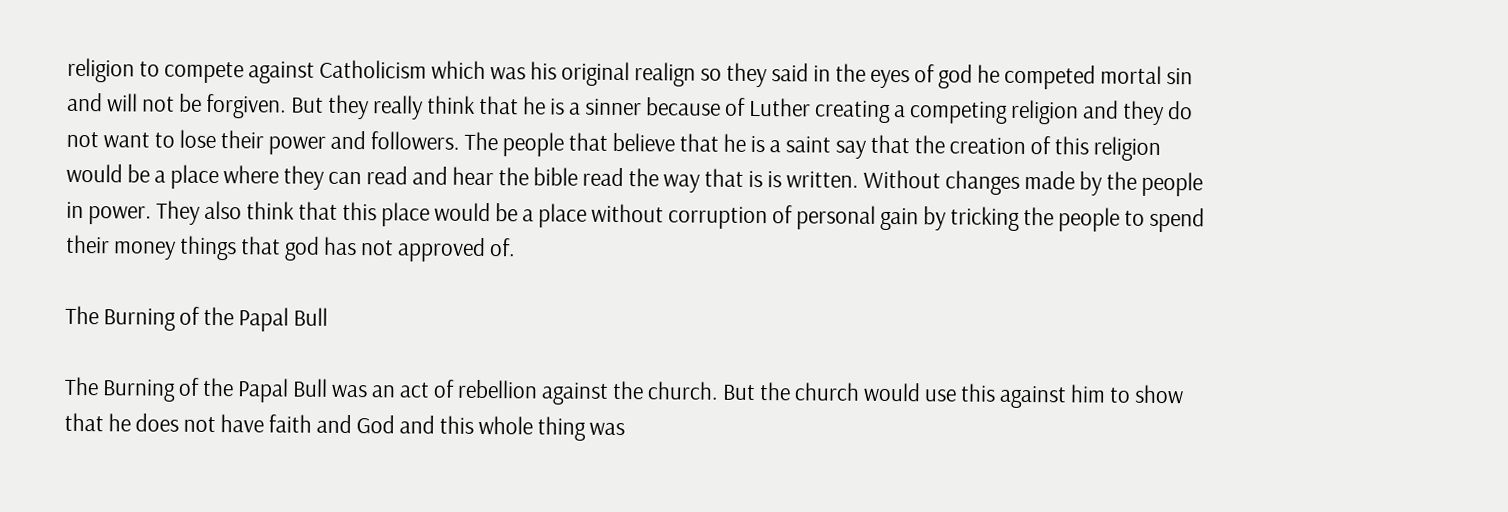religion to compete against Catholicism which was his original realign so they said in the eyes of god he competed mortal sin and will not be forgiven. But they really think that he is a sinner because of Luther creating a competing religion and they do not want to lose their power and followers. The people that believe that he is a saint say that the creation of this religion would be a place where they can read and hear the bible read the way that is is written. Without changes made by the people in power. They also think that this place would be a place without corruption of personal gain by tricking the people to spend their money things that god has not approved of.

The Burning of the Papal Bull

The Burning of the Papal Bull was an act of rebellion against the church. But the church would use this against him to show that he does not have faith and God and this whole thing was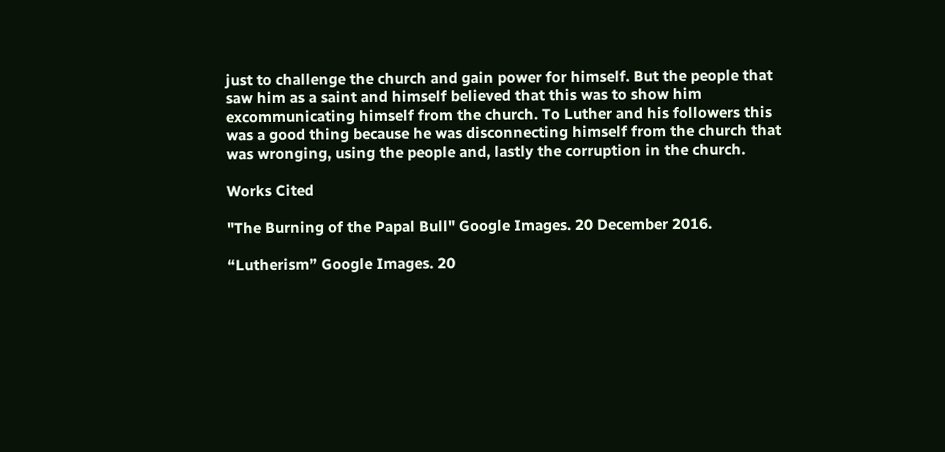just to challenge the church and gain power for himself. But the people that saw him as a saint and himself believed that this was to show him excommunicating himself from the church. To Luther and his followers this was a good thing because he was disconnecting himself from the church that was wronging, using the people and, lastly the corruption in the church.

Works Cited

"The Burning of the Papal Bull" Google Images. 20 December 2016.

“Lutherism” Google Images. 20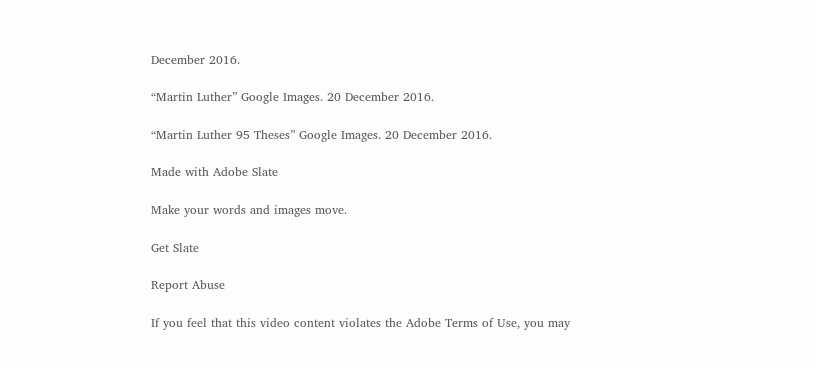December 2016.

“Martin Luther” Google Images. 20 December 2016.

“Martin Luther 95 Theses” Google Images. 20 December 2016.

Made with Adobe Slate

Make your words and images move.

Get Slate

Report Abuse

If you feel that this video content violates the Adobe Terms of Use, you may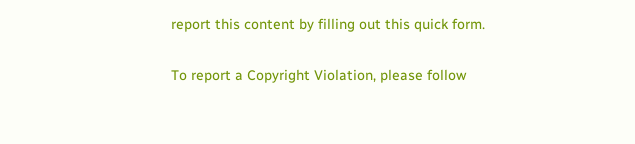report this content by filling out this quick form.

To report a Copyright Violation, please follow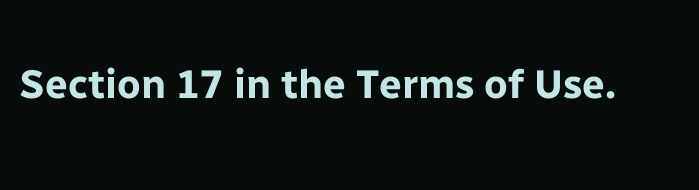Section 17 in the Terms of Use.